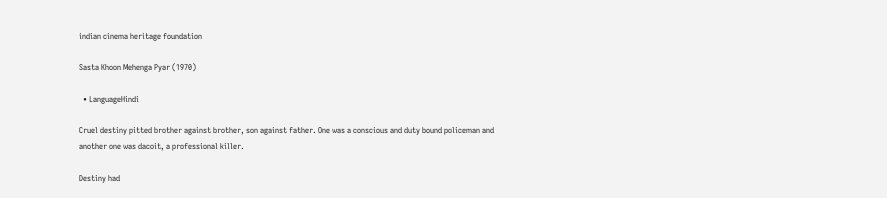indian cinema heritage foundation

Sasta Khoon Mehenga Pyar (1970)

  • LanguageHindi

Cruel destiny pitted brother against brother, son against father. One was a conscious and duty bound policeman and another one was dacoit, a professional killer.

Destiny had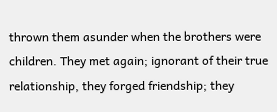thrown them asunder when the brothers were children. They met again; ignorant of their true relationship, they forged friendship; they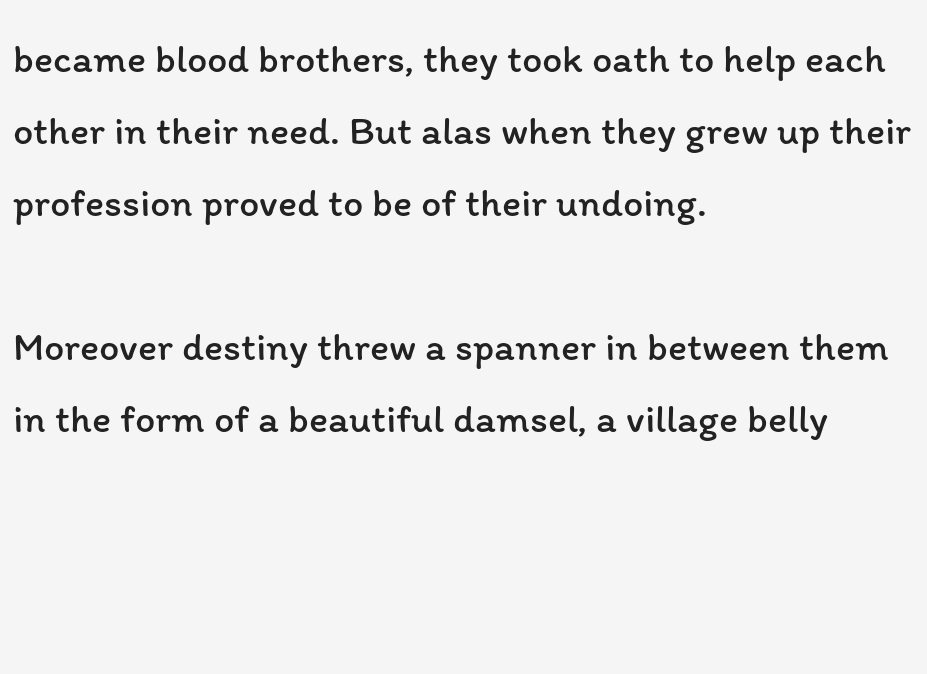became blood brothers, they took oath to help each other in their need. But alas when they grew up their profession proved to be of their undoing.

Moreover destiny threw a spanner in between them in the form of a beautiful damsel, a village belly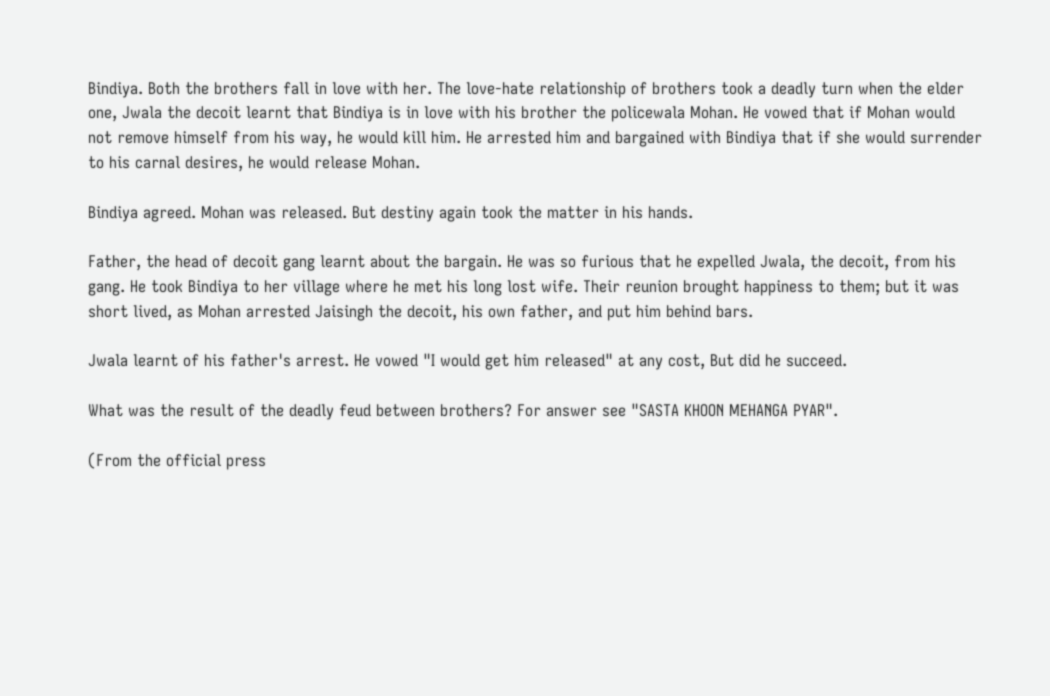Bindiya. Both the brothers fall in love with her. The love-hate relationship of brothers took a deadly turn when the elder one, Jwala the decoit learnt that Bindiya is in love with his brother the policewala Mohan. He vowed that if Mohan would not remove himself from his way, he would kill him. He arrested him and bargained with Bindiya that if she would surrender to his carnal desires, he would release Mohan.

Bindiya agreed. Mohan was released. But destiny again took the matter in his hands.

Father, the head of decoit gang learnt about the bargain. He was so furious that he expelled Jwala, the decoit, from his gang. He took Bindiya to her village where he met his long lost wife. Their reunion brought happiness to them; but it was short lived, as Mohan arrested Jaisingh the decoit, his own father, and put him behind bars.

Jwala learnt of his father's arrest. He vowed "I would get him released" at any cost, But did he succeed.

What was the result of the deadly feud between brothers? For answer see "SASTA KHOON MEHANGA PYAR".

(From the official press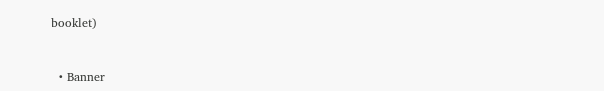booklet)


  • Banner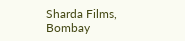Sharda Films, Bombay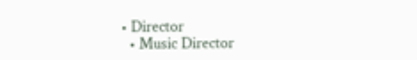• Director
  • Music Director